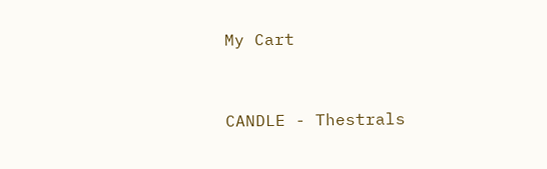My Cart


CANDLE - Thestrals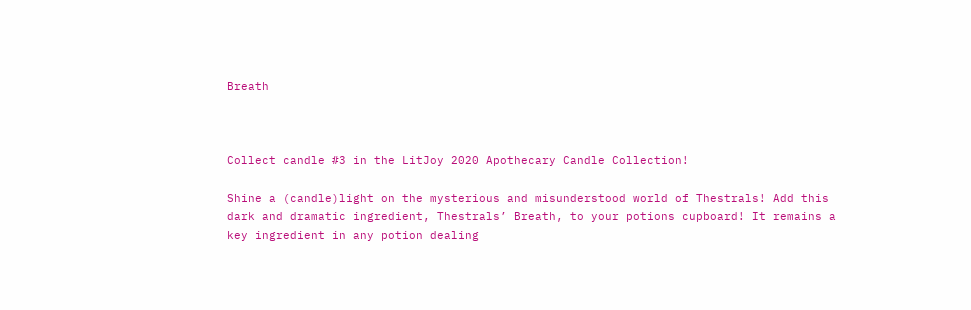Breath



Collect candle #3 in the LitJoy 2020 Apothecary Candle Collection!

Shine a (candle)light on the mysterious and misunderstood world of Thestrals! Add this dark and dramatic ingredient, Thestrals’ Breath, to your potions cupboard! It remains a key ingredient in any potion dealing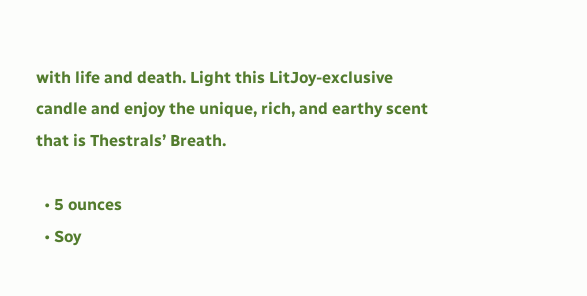with life and death. Light this LitJoy-exclusive candle and enjoy the unique, rich, and earthy scent that is Thestrals’ Breath.

  • 5 ounces
  • Soy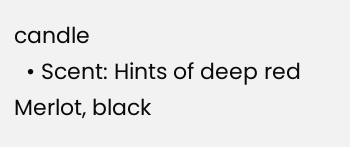candle
  • Scent: Hints of deep red Merlot, black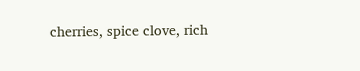cherries, spice clove, rich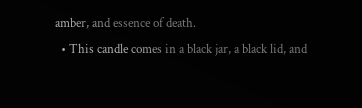amber, and essence of death.
  • This candle comes in a black jar, a black lid, and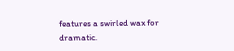features a swirled wax for dramatic.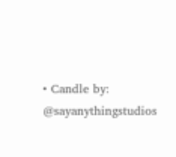• Candle by: @sayanythingstudios